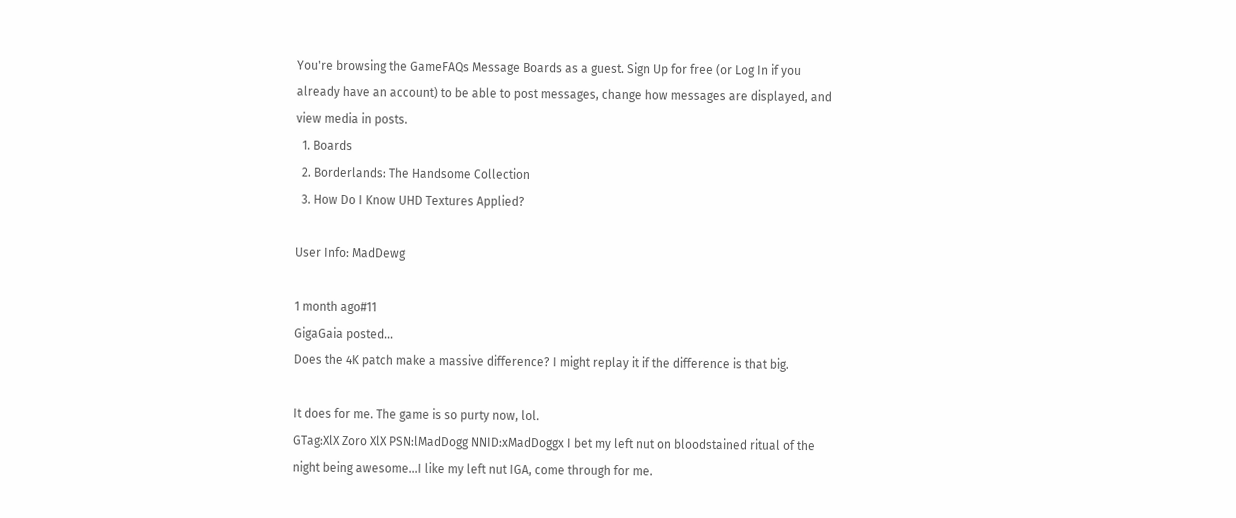You're browsing the GameFAQs Message Boards as a guest. Sign Up for free (or Log In if you already have an account) to be able to post messages, change how messages are displayed, and view media in posts.
  1. Boards
  2. Borderlands: The Handsome Collection
  3. How Do I Know UHD Textures Applied?

User Info: MadDewg

1 month ago#11
GigaGaia posted...
Does the 4K patch make a massive difference? I might replay it if the difference is that big.

It does for me. The game is so purty now, lol.
GTag:XlX Zoro XlX PSN:lMadDogg NNID:xMadDoggx I bet my left nut on bloodstained ritual of the night being awesome...I like my left nut IGA, come through for me.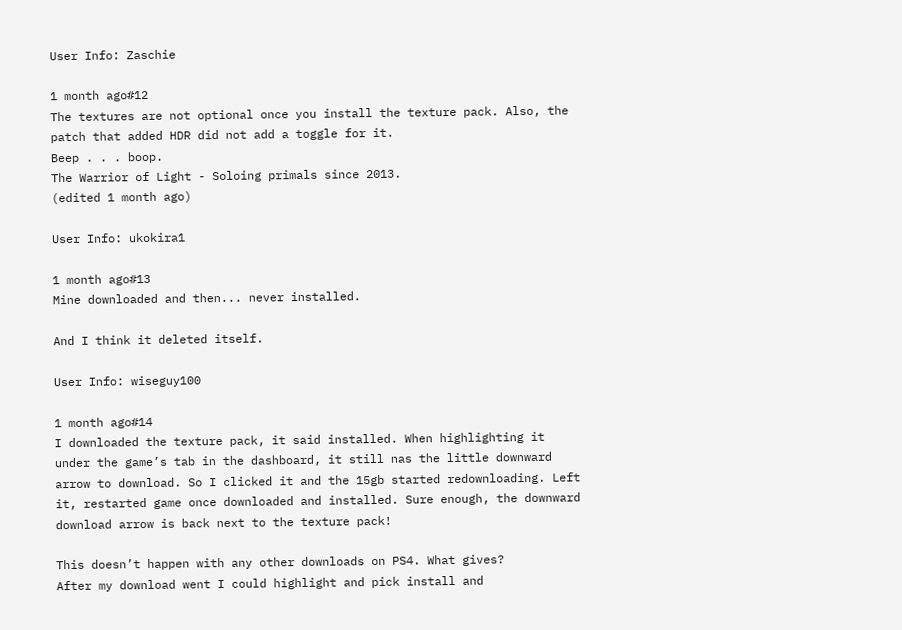User Info: Zaschie

1 month ago#12
The textures are not optional once you install the texture pack. Also, the patch that added HDR did not add a toggle for it.
Beep . . . boop.
The Warrior of Light - Soloing primals since 2013.
(edited 1 month ago)

User Info: ukokira1

1 month ago#13
Mine downloaded and then... never installed.

And I think it deleted itself.

User Info: wiseguy100

1 month ago#14
I downloaded the texture pack, it said installed. When highlighting it under the game’s tab in the dashboard, it still nas the little downward arrow to download. So I clicked it and the 15gb started redownloading. Left it, restarted game once downloaded and installed. Sure enough, the downward download arrow is back next to the texture pack!

This doesn’t happen with any other downloads on PS4. What gives?
After my download went I could highlight and pick install and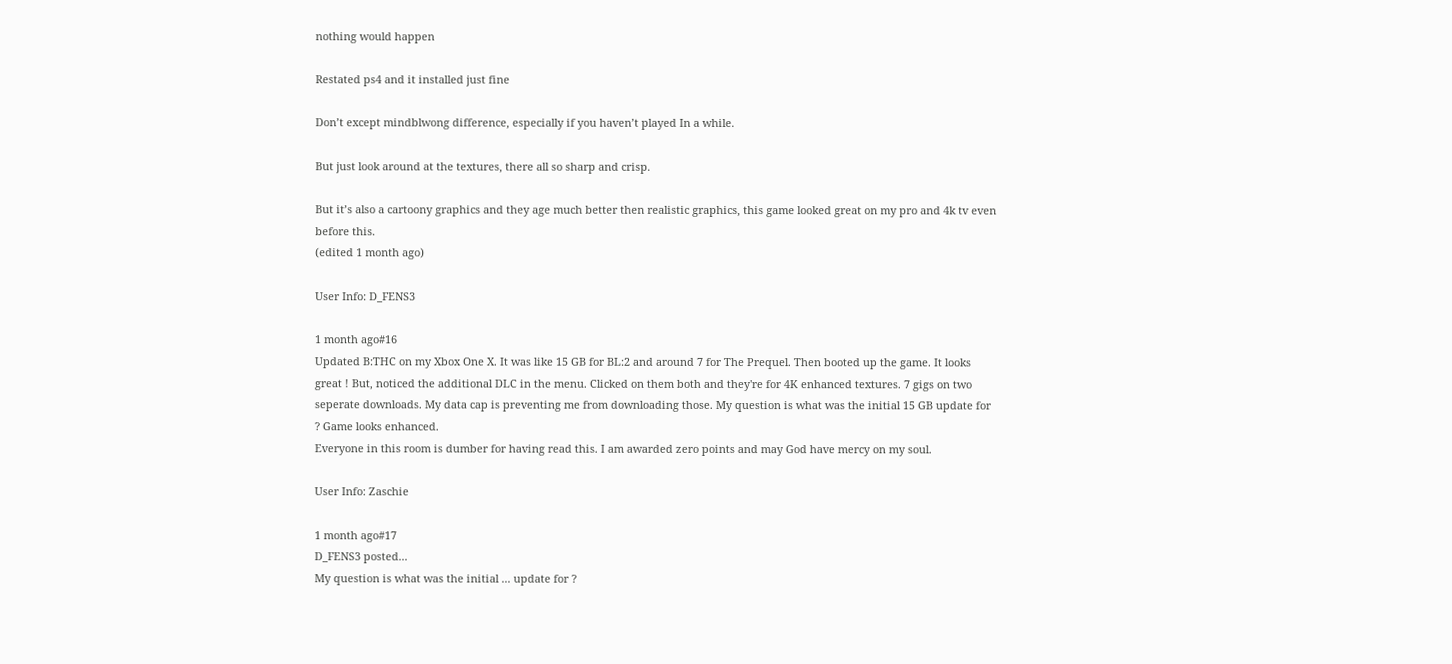nothing would happen

Restated ps4 and it installed just fine

Don’t except mindblwong difference, especially if you haven’t played In a while.

But just look around at the textures, there all so sharp and crisp.

But it’s also a cartoony graphics and they age much better then realistic graphics, this game looked great on my pro and 4k tv even before this.
(edited 1 month ago)

User Info: D_FENS3

1 month ago#16
Updated B:THC on my Xbox One X. It was like 15 GB for BL:2 and around 7 for The Prequel. Then booted up the game. It looks great ! But, noticed the additional DLC in the menu. Clicked on them both and they're for 4K enhanced textures. 7 gigs on two seperate downloads. My data cap is preventing me from downloading those. My question is what was the initial 15 GB update for ? Game looks enhanced.
Everyone in this room is dumber for having read this. I am awarded zero points and may God have mercy on my soul.

User Info: Zaschie

1 month ago#17
D_FENS3 posted...
My question is what was the initial ... update for ?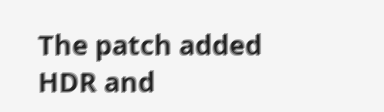The patch added HDR and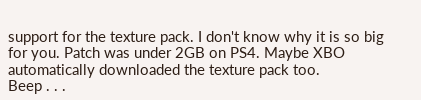support for the texture pack. I don't know why it is so big for you. Patch was under 2GB on PS4. Maybe XBO automatically downloaded the texture pack too.
Beep . . .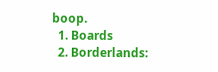boop.
  1. Boards
  2. Borderlands: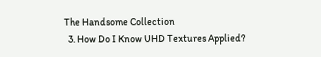The Handsome Collection
  3. How Do I Know UHD Textures Applied?